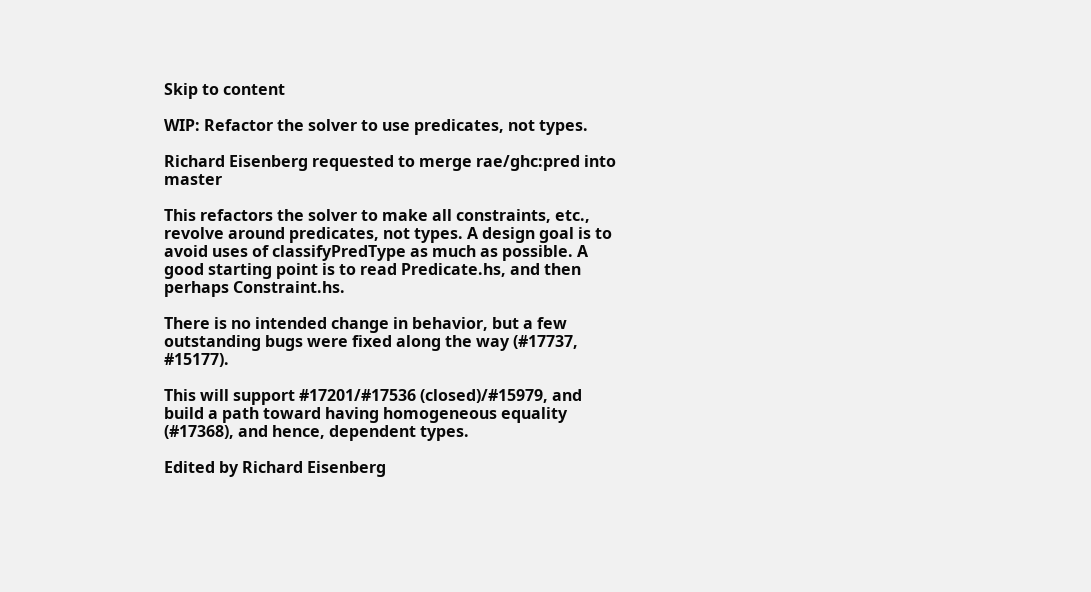Skip to content

WIP: Refactor the solver to use predicates, not types.

Richard Eisenberg requested to merge rae/ghc:pred into master

This refactors the solver to make all constraints, etc., revolve around predicates, not types. A design goal is to avoid uses of classifyPredType as much as possible. A good starting point is to read Predicate.hs, and then perhaps Constraint.hs.

There is no intended change in behavior, but a few outstanding bugs were fixed along the way (#17737, #15177).

This will support #17201/#17536 (closed)/#15979, and build a path toward having homogeneous equality (#17368), and hence, dependent types.

Edited by Richard Eisenberg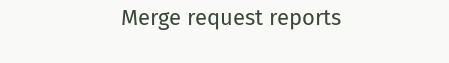Merge request reports